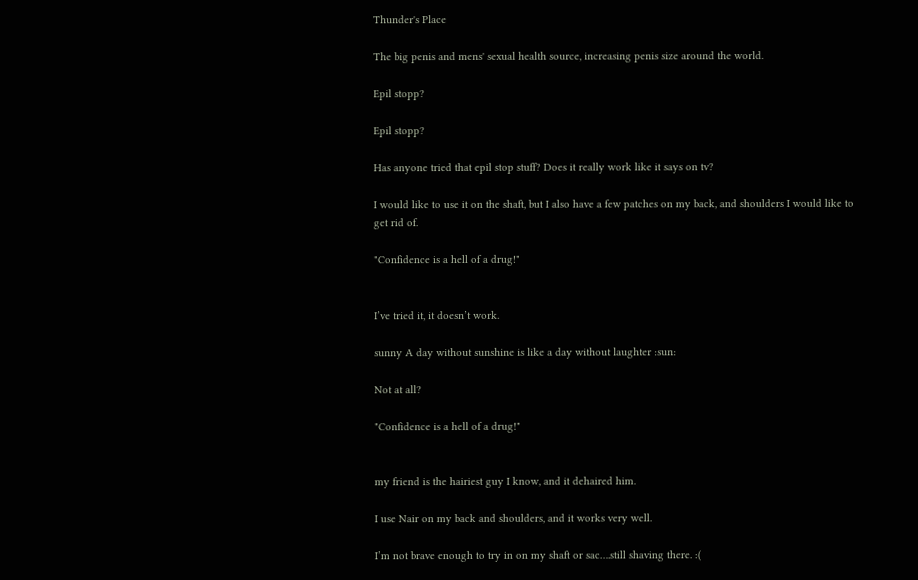Thunder's Place

The big penis and mens' sexual health source, increasing penis size around the world.

Epil stopp?

Epil stopp?

Has anyone tried that epil stop stuff? Does it really work like it says on tv?

I would like to use it on the shaft, but I also have a few patches on my back, and shoulders I would like to get rid of.

"Confidence is a hell of a drug!"


I’ve tried it, it doesn’t work.

sunny A day without sunshine is like a day without laughter :sun:

Not at all?

"Confidence is a hell of a drug!"


my friend is the hairiest guy I know, and it dehaired him.

I use Nair on my back and shoulders, and it works very well.

I’m not brave enough to try in on my shaft or sac….still shaving there. :(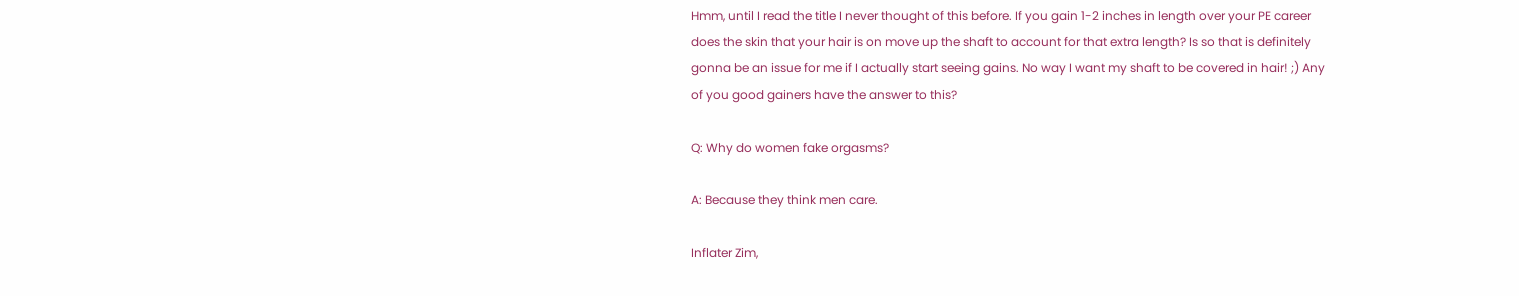Hmm, until I read the title I never thought of this before. If you gain 1-2 inches in length over your PE career does the skin that your hair is on move up the shaft to account for that extra length? Is so that is definitely gonna be an issue for me if I actually start seeing gains. No way I want my shaft to be covered in hair! ;) Any of you good gainers have the answer to this?

Q: Why do women fake orgasms?

A: Because they think men care.

Inflater Zim,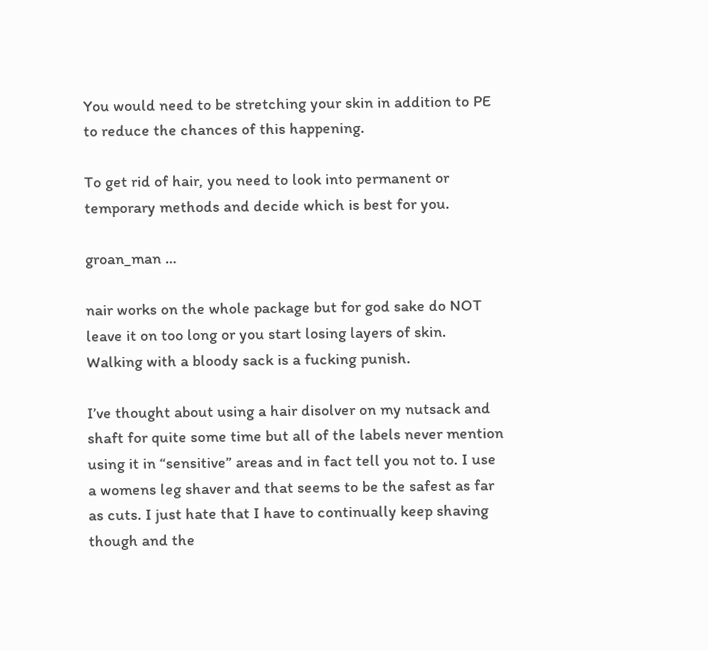You would need to be stretching your skin in addition to PE to reduce the chances of this happening.

To get rid of hair, you need to look into permanent or temporary methods and decide which is best for you.

groan_man …

nair works on the whole package but for god sake do NOT leave it on too long or you start losing layers of skin. Walking with a bloody sack is a fucking punish.

I’ve thought about using a hair disolver on my nutsack and shaft for quite some time but all of the labels never mention using it in “sensitive” areas and in fact tell you not to. I use a womens leg shaver and that seems to be the safest as far as cuts. I just hate that I have to continually keep shaving though and the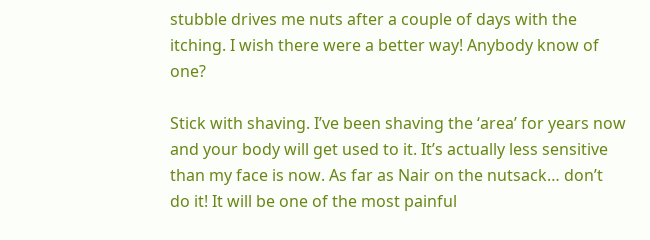stubble drives me nuts after a couple of days with the itching. I wish there were a better way! Anybody know of one?

Stick with shaving. I’ve been shaving the ‘area’ for years now and your body will get used to it. It’s actually less sensitive than my face is now. As far as Nair on the nutsack… don’t do it! It will be one of the most painful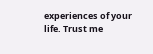experiences of your life. Trust me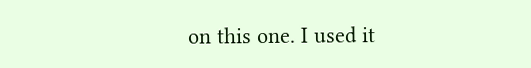on this one. I used it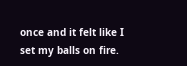once and it felt like I set my balls on fire.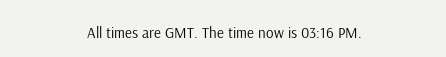All times are GMT. The time now is 03:16 PM.